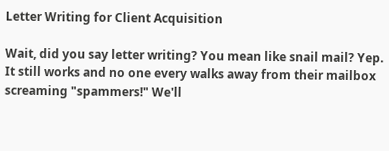Letter Writing for Client Acquisition

Wait, did you say letter writing? You mean like snail mail? Yep. It still works and no one every walks away from their mailbox screaming "spammers!" We'll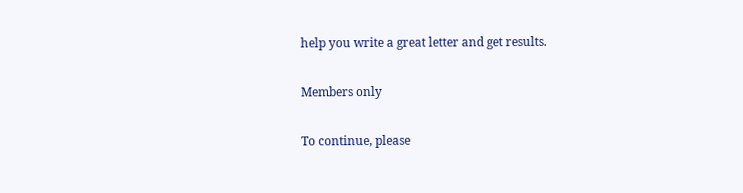help you write a great letter and get results.

Members only

To continue, please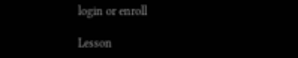login or enroll

Lesson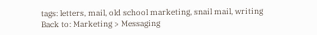tags: letters, mail, old school marketing, snail mail, writing
Back to: Marketing > Messaging